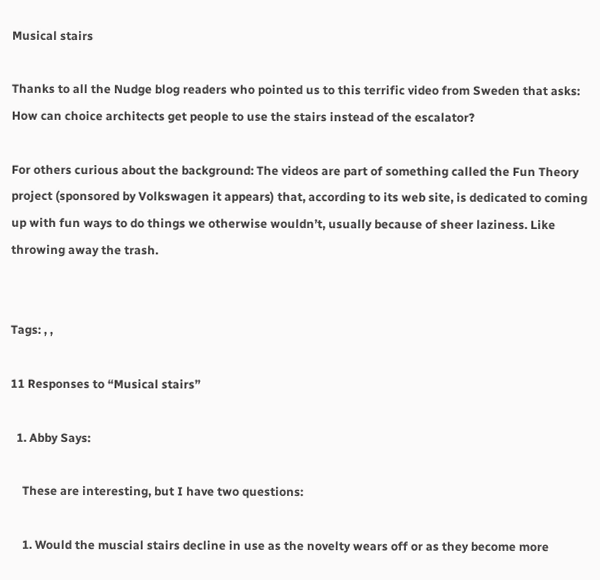Musical stairs

Thanks to all the Nudge blog readers who pointed us to this terrific video from Sweden that asks: How can choice architects get people to use the stairs instead of the escalator?

For others curious about the background: The videos are part of something called the Fun Theory project (sponsored by Volkswagen it appears) that, according to its web site, is dedicated to coming up with fun ways to do things we otherwise wouldn’t, usually because of sheer laziness. Like throwing away the trash.


Tags: , ,

11 Responses to “Musical stairs”

  1. Abby Says:

    These are interesting, but I have two questions:

    1. Would the muscial stairs decline in use as the novelty wears off or as they become more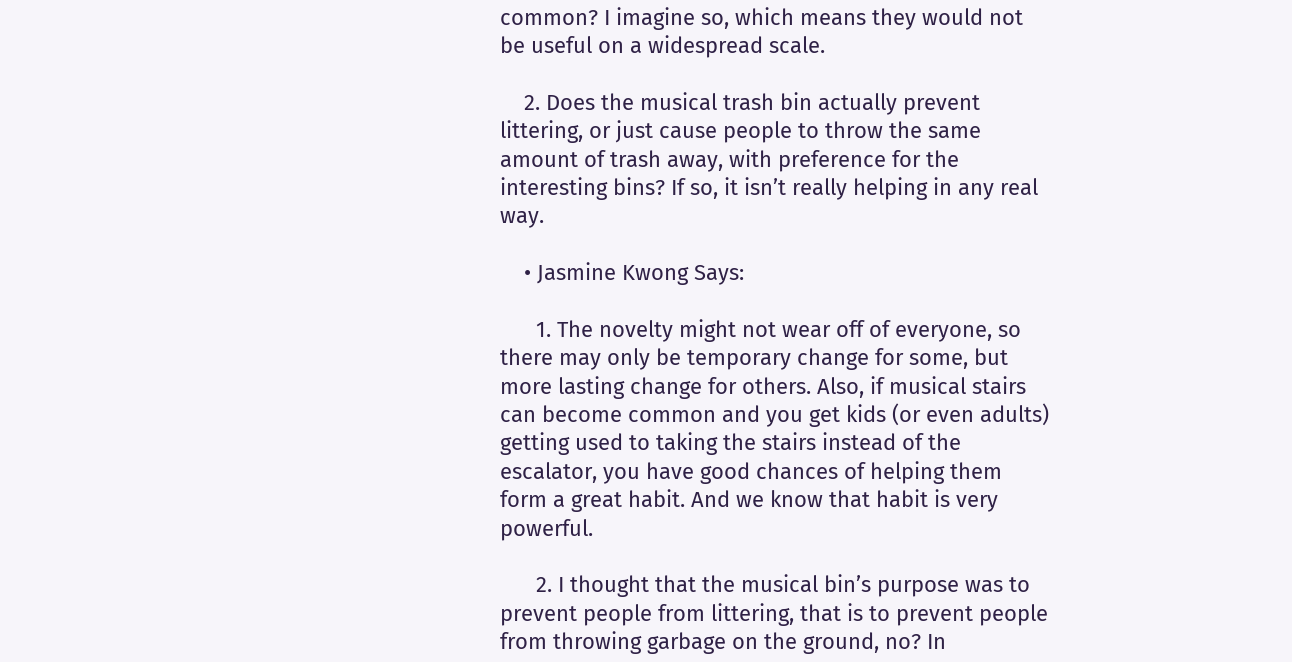common? I imagine so, which means they would not be useful on a widespread scale.

    2. Does the musical trash bin actually prevent littering, or just cause people to throw the same amount of trash away, with preference for the interesting bins? If so, it isn’t really helping in any real way.

    • Jasmine Kwong Says:

      1. The novelty might not wear off of everyone, so there may only be temporary change for some, but more lasting change for others. Also, if musical stairs can become common and you get kids (or even adults) getting used to taking the stairs instead of the escalator, you have good chances of helping them form a great habit. And we know that habit is very powerful.

      2. I thought that the musical bin’s purpose was to prevent people from littering, that is to prevent people from throwing garbage on the ground, no? In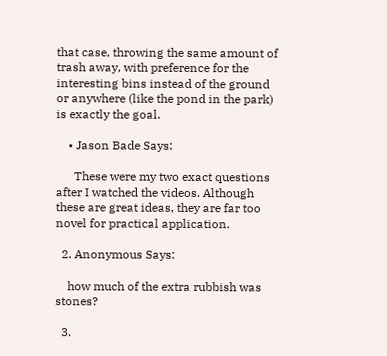that case, throwing the same amount of trash away, with preference for the interesting bins instead of the ground or anywhere (like the pond in the park) is exactly the goal.

    • Jason Bade Says:

      These were my two exact questions after I watched the videos. Although these are great ideas, they are far too novel for practical application.

  2. Anonymous Says:

    how much of the extra rubbish was stones?

  3.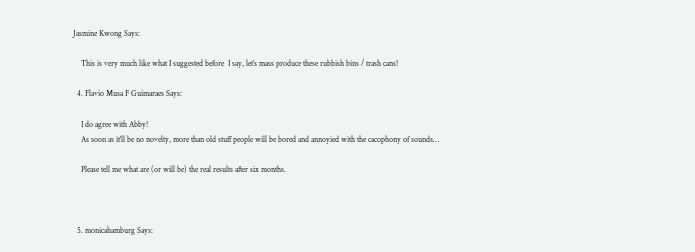Jasmine Kwong Says:

    This is very much like what I suggested before  I say, let’s mass produce these rubbish bins / trash cans!

  4. Flavio Musa F Guimaraes Says:

    I do agree with Abby!
    As soon as it’ll be no novelty, more than old stuff people will be bored and annoyied with the cacophony of sounds…

    Please tell me what are (or will be) the real results after six months.



  5. monicahamburg Says: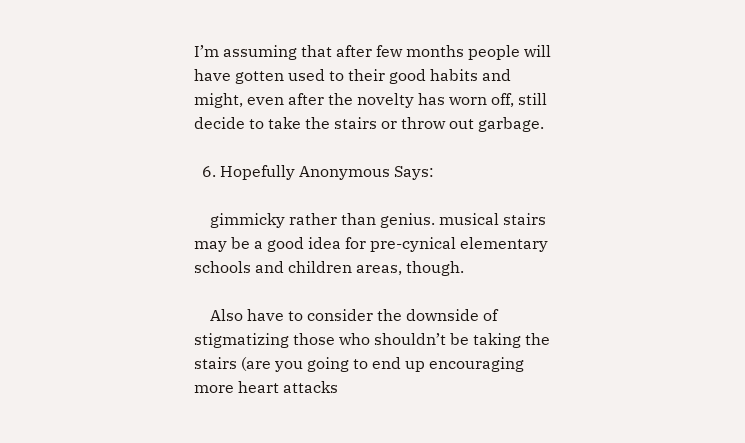I’m assuming that after few months people will have gotten used to their good habits and might, even after the novelty has worn off, still decide to take the stairs or throw out garbage.

  6. Hopefully Anonymous Says:

    gimmicky rather than genius. musical stairs may be a good idea for pre-cynical elementary schools and children areas, though.

    Also have to consider the downside of stigmatizing those who shouldn’t be taking the stairs (are you going to end up encouraging more heart attacks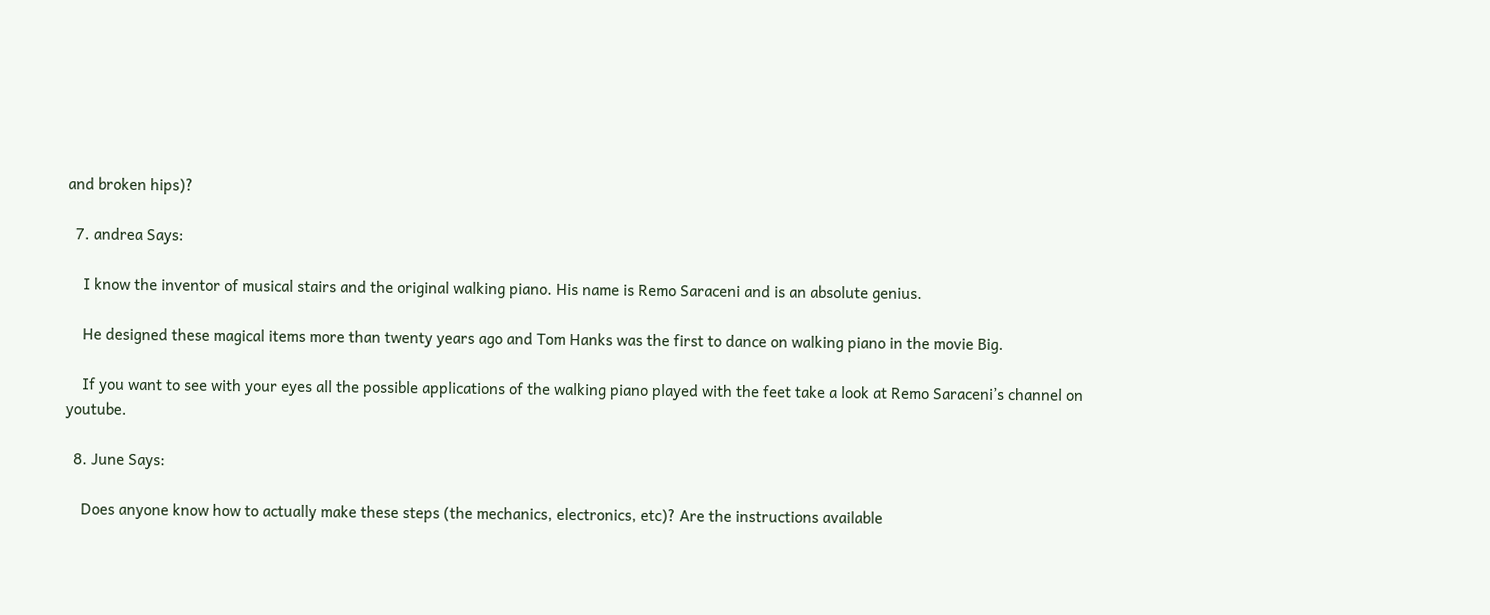and broken hips)?

  7. andrea Says:

    I know the inventor of musical stairs and the original walking piano. His name is Remo Saraceni and is an absolute genius.

    He designed these magical items more than twenty years ago and Tom Hanks was the first to dance on walking piano in the movie Big.

    If you want to see with your eyes all the possible applications of the walking piano played with the feet take a look at Remo Saraceni’s channel on youtube.

  8. June Says:

    Does anyone know how to actually make these steps (the mechanics, electronics, etc)? Are the instructions available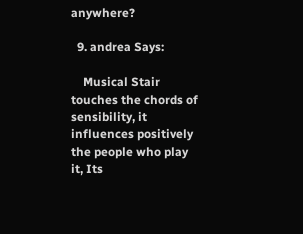anywhere?

  9. andrea Says:

    Musical Stair touches the chords of sensibility, it influences positively the people who play it, Its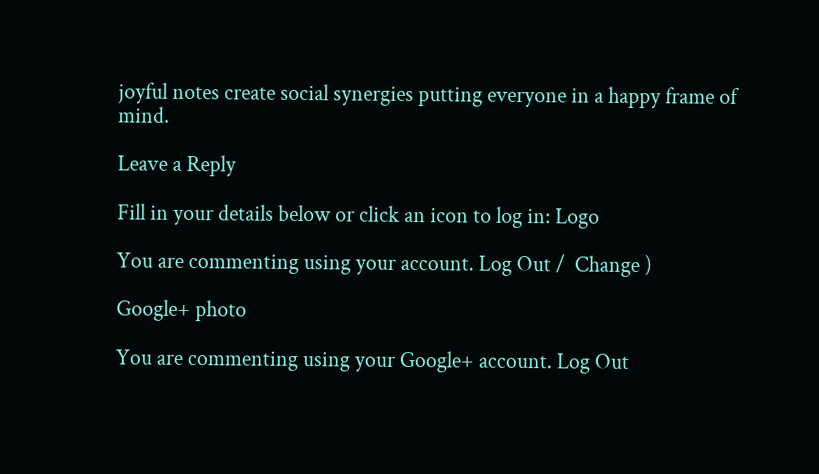joyful notes create social synergies putting everyone in a happy frame of mind.

Leave a Reply

Fill in your details below or click an icon to log in: Logo

You are commenting using your account. Log Out /  Change )

Google+ photo

You are commenting using your Google+ account. Log Out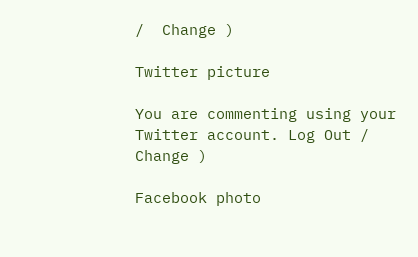/  Change )

Twitter picture

You are commenting using your Twitter account. Log Out /  Change )

Facebook photo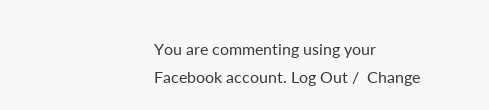You are commenting using your Facebook account. Log Out /  Change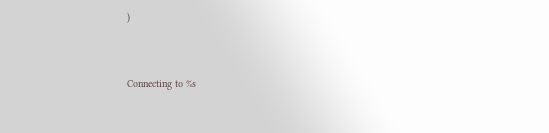)


Connecting to %s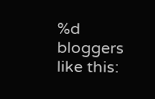%d bloggers like this: